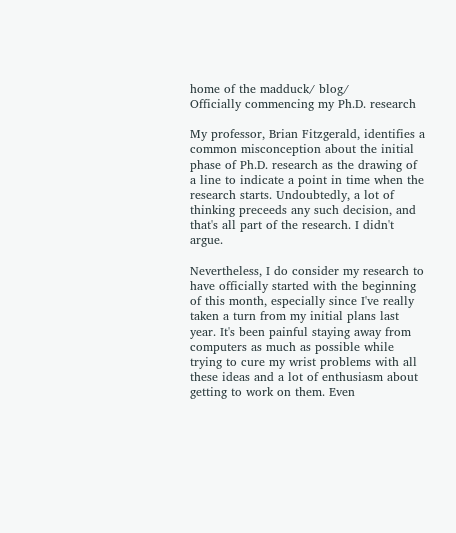home of the madduck/ blog/
Officially commencing my Ph.D. research

My professor, Brian Fitzgerald, identifies a common misconception about the initial phase of Ph.D. research as the drawing of a line to indicate a point in time when the research starts. Undoubtedly, a lot of thinking preceeds any such decision, and that's all part of the research. I didn't argue.

Nevertheless, I do consider my research to have officially started with the beginning of this month, especially since I've really taken a turn from my initial plans last year. It's been painful staying away from computers as much as possible while trying to cure my wrist problems with all these ideas and a lot of enthusiasm about getting to work on them. Even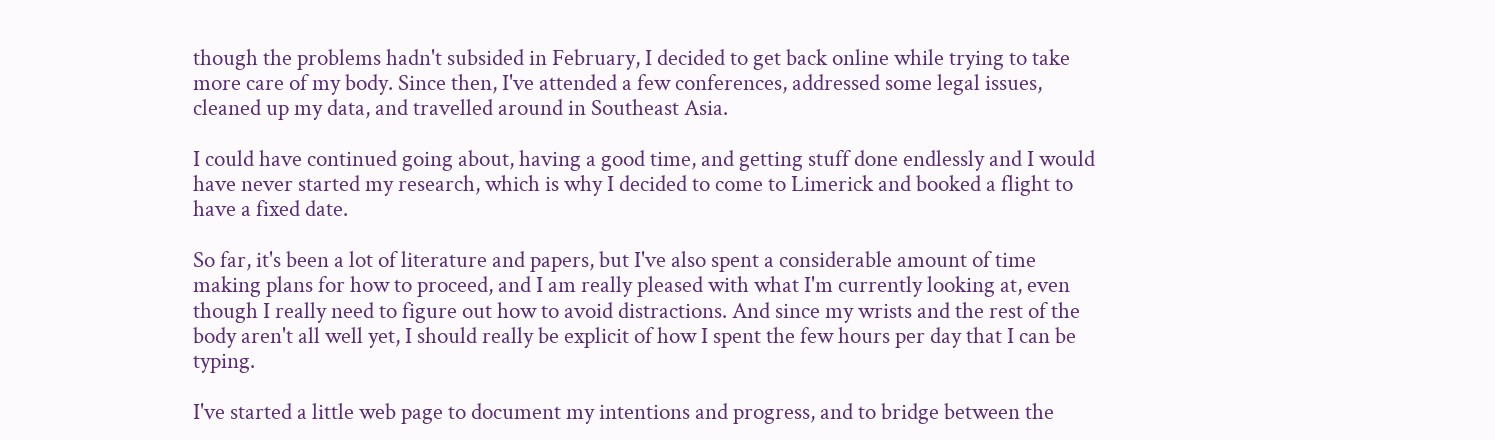though the problems hadn't subsided in February, I decided to get back online while trying to take more care of my body. Since then, I've attended a few conferences, addressed some legal issues, cleaned up my data, and travelled around in Southeast Asia.

I could have continued going about, having a good time, and getting stuff done endlessly and I would have never started my research, which is why I decided to come to Limerick and booked a flight to have a fixed date.

So far, it's been a lot of literature and papers, but I've also spent a considerable amount of time making plans for how to proceed, and I am really pleased with what I'm currently looking at, even though I really need to figure out how to avoid distractions. And since my wrists and the rest of the body aren't all well yet, I should really be explicit of how I spent the few hours per day that I can be typing.

I've started a little web page to document my intentions and progress, and to bridge between the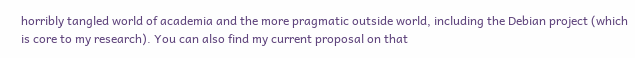horribly tangled world of academia and the more pragmatic outside world, including the Debian project (which is core to my research). You can also find my current proposal on that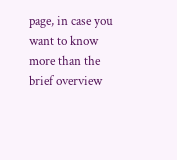page, in case you want to know more than the brief overview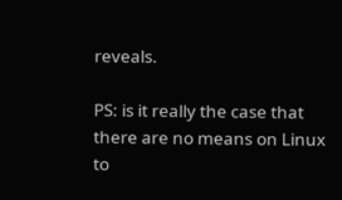reveals.

PS: is it really the case that there are no means on Linux to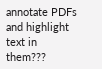annotate PDFs and highlight text in them???